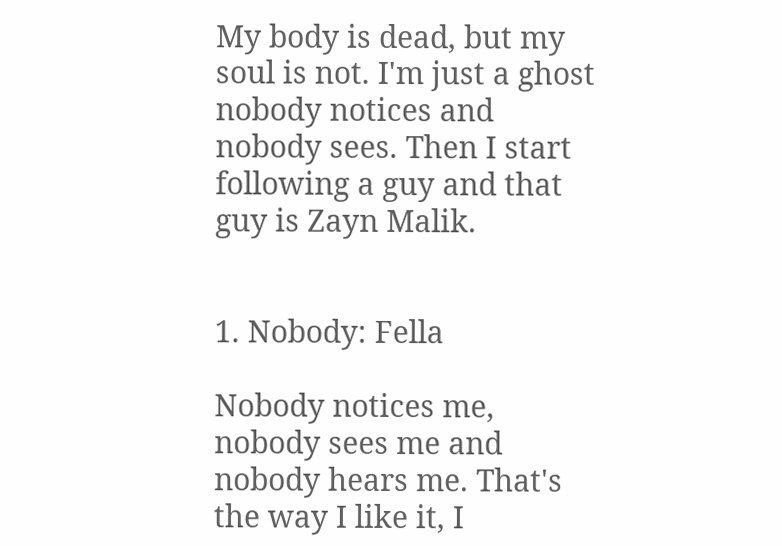My body is dead, but my soul is not. I'm just a ghost nobody notices and nobody sees. Then I start following a guy and that guy is Zayn Malik.


1. Nobody: Fella

Nobody notices me, nobody sees me and nobody hears me. That's the way I like it, I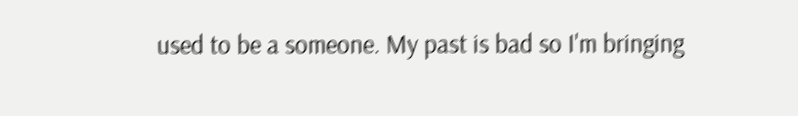used to be a someone. My past is bad so I'm bringing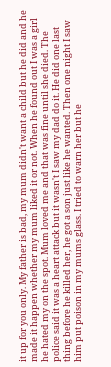it up for you only. My father is bad, my mum didn't want a child but he did and he made it happen whether my mum liked it or not. When he found out I was a girl he hated my on the spot. Mum loved me and that was fine until she died. The police said it was a heart attack but it wasn't I saw my dad do it. He did one last thing before he killed her, he got a son just like he wanted. Then one night I saw him put poison in my mums glass. I tried to warn her but he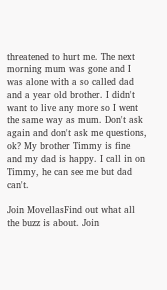threatened to hurt me. The next morning mum was gone and I was alone with a so called dad and a year old brother. I didn't want to live any more so I went the same way as mum. Don't ask again and don't ask me questions, ok? My brother Timmy is fine and my dad is happy. I call in on Timmy, he can see me but dad can't.

Join MovellasFind out what all the buzz is about. Join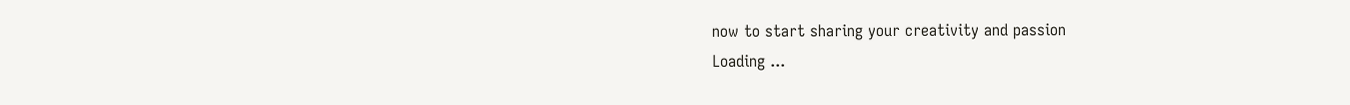now to start sharing your creativity and passion
Loading ...